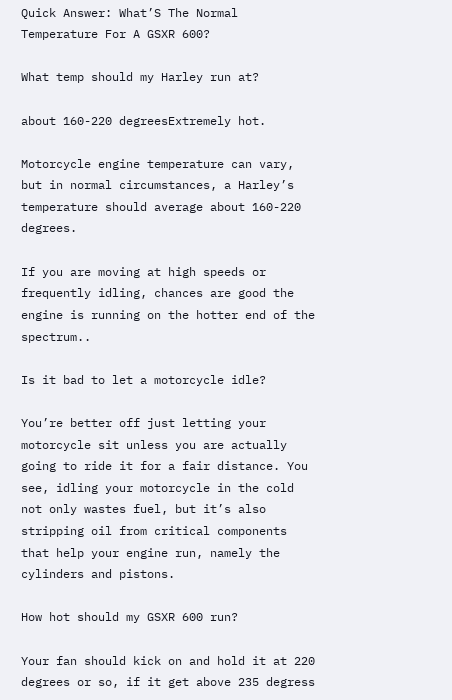Quick Answer: What’S The Normal Temperature For A GSXR 600?

What temp should my Harley run at?

about 160-220 degreesExtremely hot.

Motorcycle engine temperature can vary, but in normal circumstances, a Harley’s temperature should average about 160-220 degrees.

If you are moving at high speeds or frequently idling, chances are good the engine is running on the hotter end of the spectrum..

Is it bad to let a motorcycle idle?

You’re better off just letting your motorcycle sit unless you are actually going to ride it for a fair distance. You see, idling your motorcycle in the cold not only wastes fuel, but it’s also stripping oil from critical components that help your engine run, namely the cylinders and pistons.

How hot should my GSXR 600 run?

Your fan should kick on and hold it at 220 degrees or so, if it get above 235 degress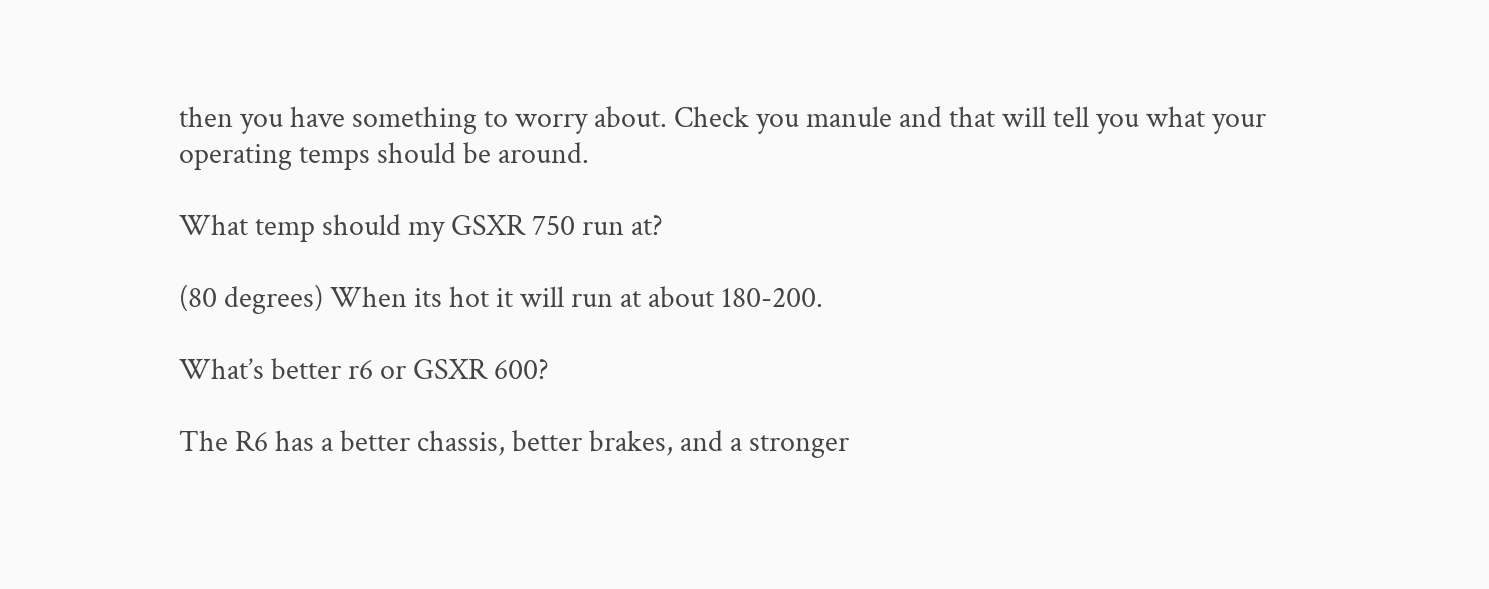then you have something to worry about. Check you manule and that will tell you what your operating temps should be around.

What temp should my GSXR 750 run at?

(80 degrees) When its hot it will run at about 180-200.

What’s better r6 or GSXR 600?

The R6 has a better chassis, better brakes, and a stronger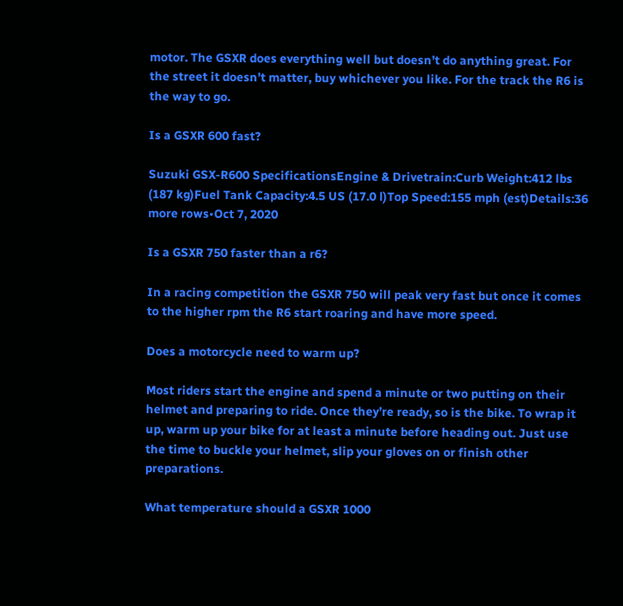motor. The GSXR does everything well but doesn’t do anything great. For the street it doesn’t matter, buy whichever you like. For the track the R6 is the way to go.

Is a GSXR 600 fast?

Suzuki GSX-R600 SpecificationsEngine & Drivetrain:Curb Weight:412 lbs (187 kg)Fuel Tank Capacity:4.5 US (17.0 l)Top Speed:155 mph (est)Details:36 more rows•Oct 7, 2020

Is a GSXR 750 faster than a r6?

In a racing competition the GSXR 750 will peak very fast but once it comes to the higher rpm the R6 start roaring and have more speed.

Does a motorcycle need to warm up?

Most riders start the engine and spend a minute or two putting on their helmet and preparing to ride. Once they’re ready, so is the bike. To wrap it up, warm up your bike for at least a minute before heading out. Just use the time to buckle your helmet, slip your gloves on or finish other preparations.

What temperature should a GSXR 1000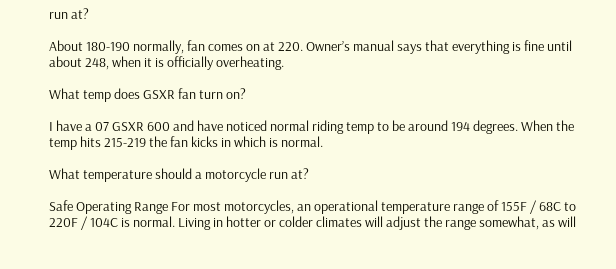run at?

About 180-190 normally, fan comes on at 220. Owner’s manual says that everything is fine until about 248, when it is officially overheating.

What temp does GSXR fan turn on?

I have a 07 GSXR 600 and have noticed normal riding temp to be around 194 degrees. When the temp hits 215-219 the fan kicks in which is normal.

What temperature should a motorcycle run at?

Safe Operating Range For most motorcycles, an operational temperature range of 155F / 68C to 220F / 104C is normal. Living in hotter or colder climates will adjust the range somewhat, as will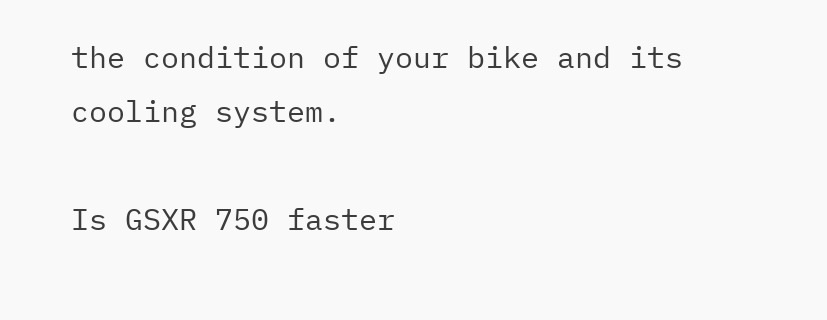the condition of your bike and its cooling system.

Is GSXR 750 faster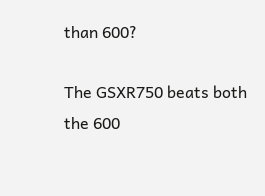than 600?

The GSXR750 beats both the 600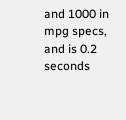and 1000 in mpg specs, and is 0.2 seconds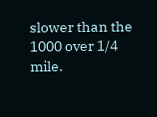slower than the 1000 over 1/4 mile.